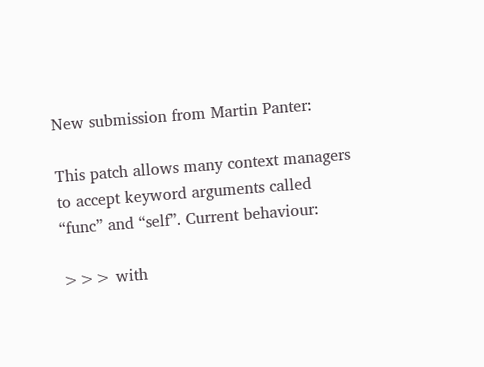New submission from Martin Panter:

This patch allows many context managers to accept keyword arguments called
“func” and “self”. Current behaviour:

>>> with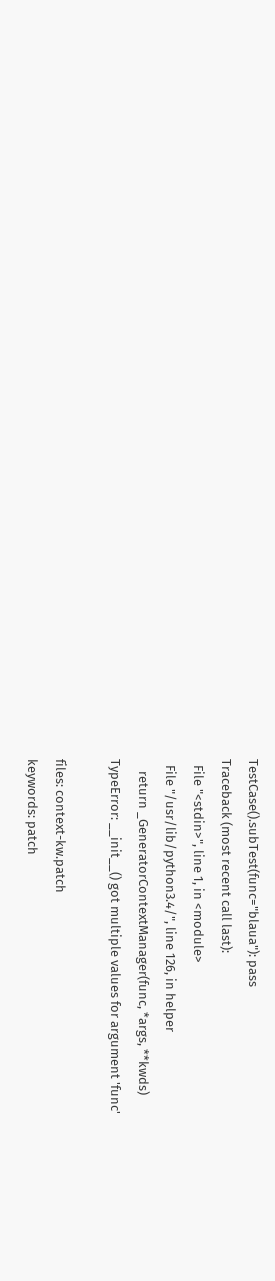TestCase().subTest(func="blaua"): pass
Traceback (most recent call last):
  File "<stdin>", line 1, in <module>
  File "/usr/lib/python3.4/", line 126, in helper
    return _GeneratorContextManager(func, *args, **kwds)
TypeError: __init__() got multiple values for argument 'func'

files: context-kw.patch
keywords: patch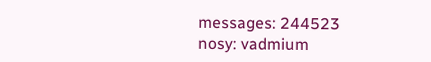messages: 244523
nosy: vadmium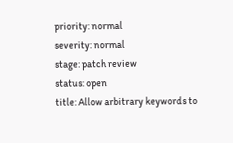priority: normal
severity: normal
stage: patch review
status: open
title: Allow arbitrary keywords to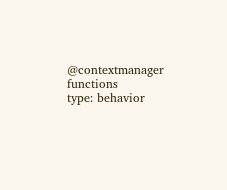@contextmanager functions
type: behavior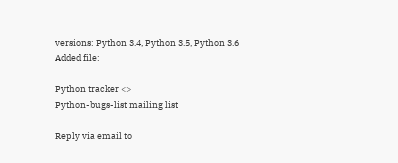versions: Python 3.4, Python 3.5, Python 3.6
Added file:

Python tracker <>
Python-bugs-list mailing list

Reply via email to